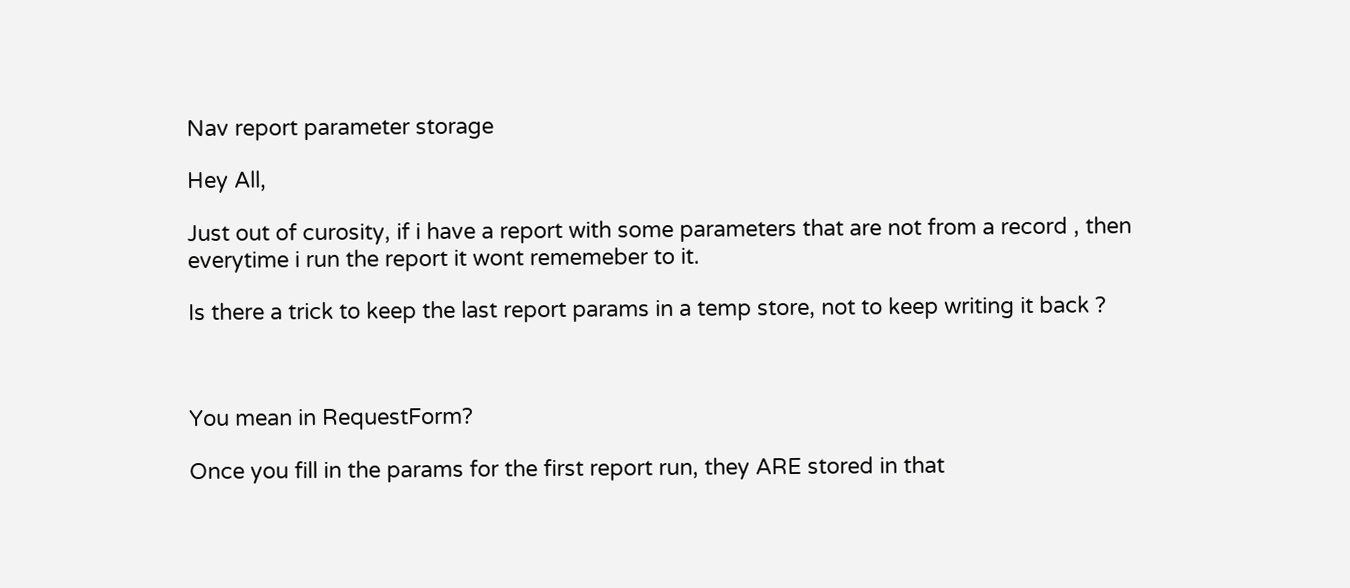Nav report parameter storage

Hey All,

Just out of curosity, if i have a report with some parameters that are not from a record , then everytime i run the report it wont rememeber to it.

Is there a trick to keep the last report params in a temp store, not to keep writing it back ?



You mean in RequestForm?

Once you fill in the params for the first report run, they ARE stored in that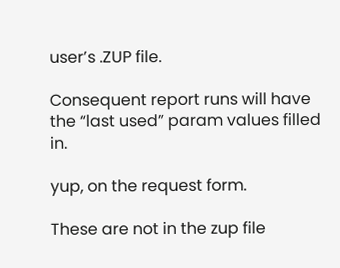user’s .ZUP file.

Consequent report runs will have the “last used” param values filled in.

yup, on the request form.

These are not in the zup file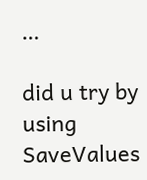…

did u try by using SaveValues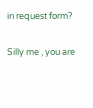in request form?

Silly me , you are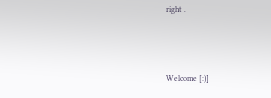right .



Welcome [:)]